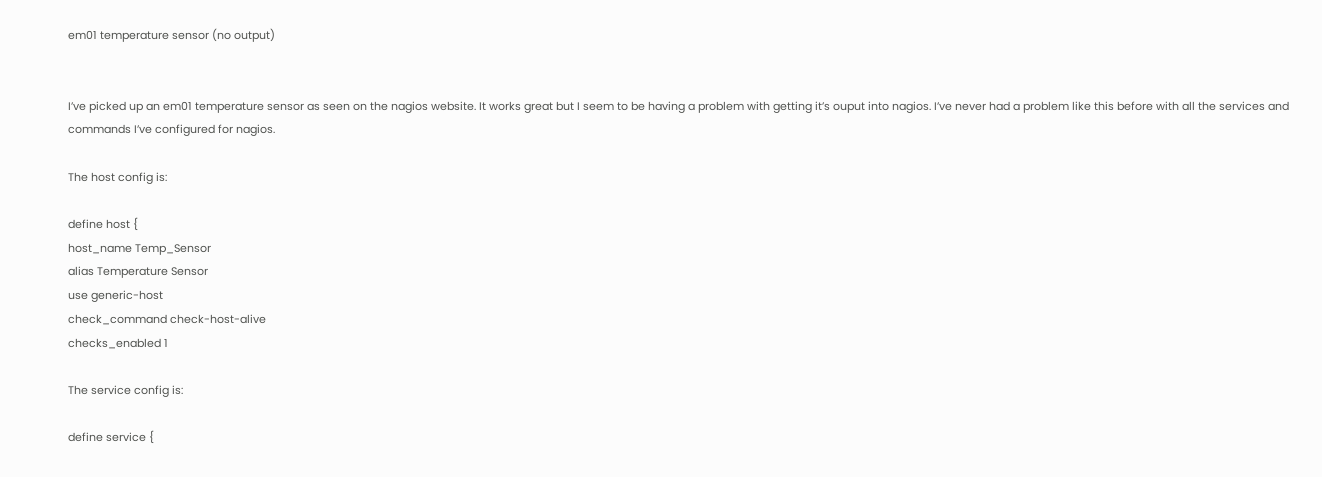em01 temperature sensor (no output)


I’ve picked up an em01 temperature sensor as seen on the nagios website. It works great but I seem to be having a problem with getting it’s ouput into nagios. I’ve never had a problem like this before with all the services and commands I’ve configured for nagios.

The host config is:

define host {
host_name Temp_Sensor
alias Temperature Sensor
use generic-host
check_command check-host-alive
checks_enabled 1

The service config is:

define service {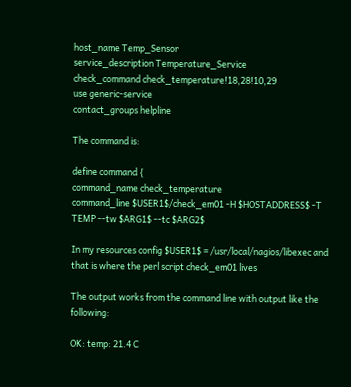host_name Temp_Sensor
service_description Temperature_Service
check_command check_temperature!18,28!10,29
use generic-service
contact_groups helpline

The command is:

define command {
command_name check_temperature
command_line $USER1$/check_em01 -H $HOSTADDRESS$ -T TEMP --tw $ARG1$ --tc $ARG2$

In my resources config $USER1$ = /usr/local/nagios/libexec and that is where the perl script check_em01 lives

The output works from the command line with output like the following:

OK: temp: 21.4 C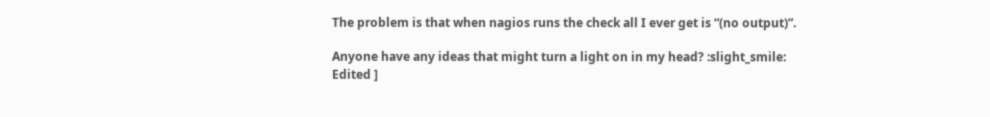The problem is that when nagios runs the check all I ever get is “(no output)”.

Anyone have any ideas that might turn a light on in my head? :slight_smile:
Edited ]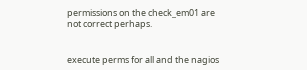permissions on the check_em01 are not correct perhaps.


execute perms for all and the nagios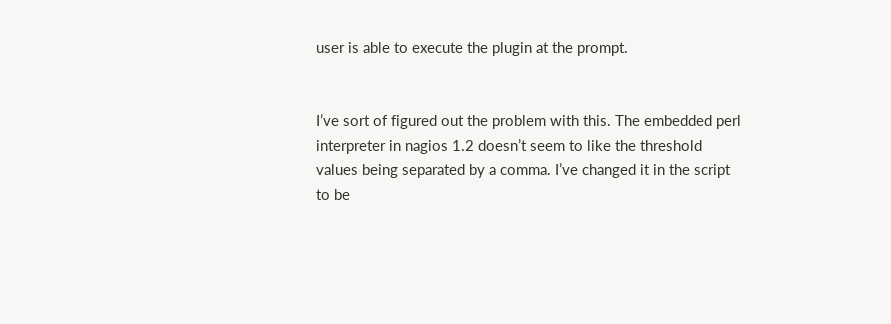user is able to execute the plugin at the prompt.


I’ve sort of figured out the problem with this. The embedded perl interpreter in nagios 1.2 doesn’t seem to like the threshold values being separated by a comma. I’ve changed it in the script to be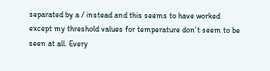separated by a / instead and this seems to have worked except my threshold values for temperature don’t seem to be seen at all. Every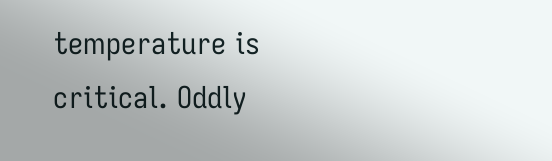temperature is critical. Oddly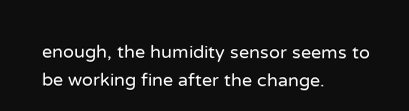enough, the humidity sensor seems to be working fine after the change.